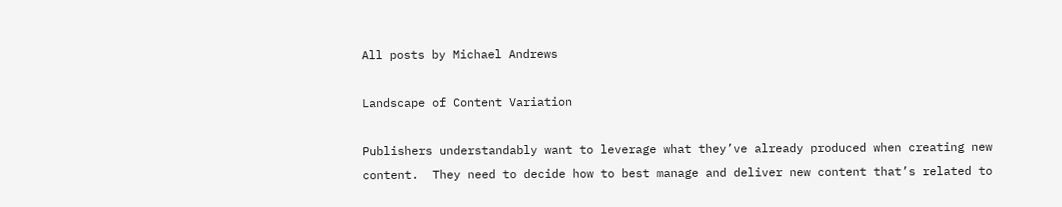All posts by Michael Andrews

Landscape of Content Variation

Publishers understandably want to leverage what they’ve already produced when creating new content.  They need to decide how to best manage and deliver new content that’s related to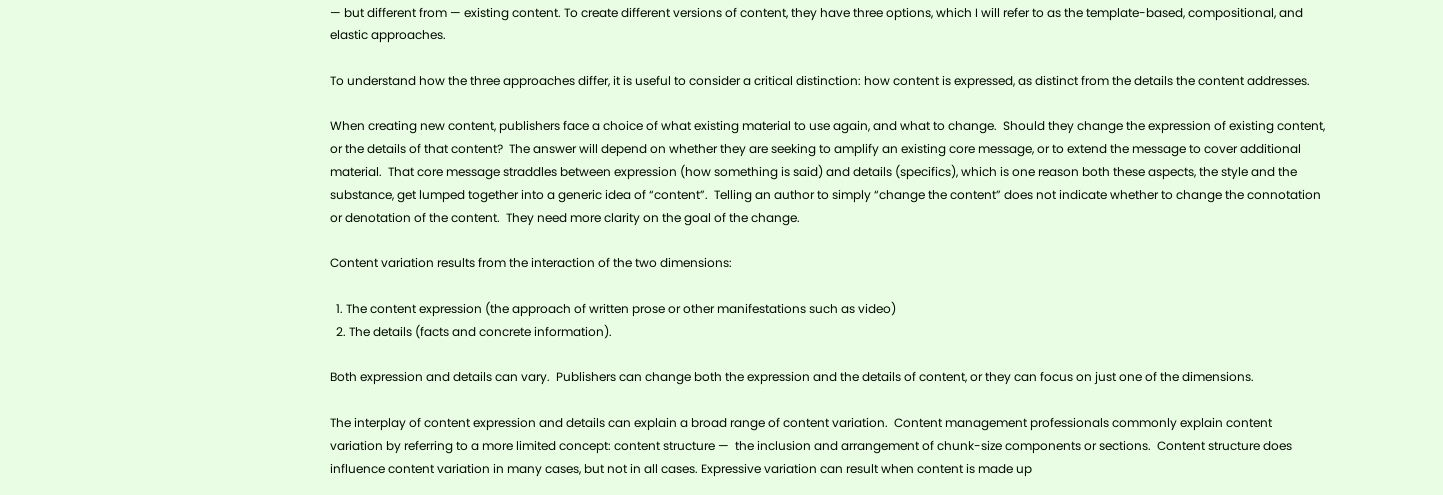— but different from — existing content. To create different versions of content, they have three options, which I will refer to as the template-based, compositional, and elastic approaches.

To understand how the three approaches differ, it is useful to consider a critical distinction: how content is expressed, as distinct from the details the content addresses.

When creating new content, publishers face a choice of what existing material to use again, and what to change.  Should they change the expression of existing content, or the details of that content?  The answer will depend on whether they are seeking to amplify an existing core message, or to extend the message to cover additional material.  That core message straddles between expression (how something is said) and details (specifics), which is one reason both these aspects, the style and the substance, get lumped together into a generic idea of “content”.  Telling an author to simply “change the content” does not indicate whether to change the connotation or denotation of the content.  They need more clarity on the goal of the change.

Content variation results from the interaction of the two dimensions:

  1. The content expression (the approach of written prose or other manifestations such as video)
  2. The details (facts and concrete information).

Both expression and details can vary.  Publishers can change both the expression and the details of content, or they can focus on just one of the dimensions.

The interplay of content expression and details can explain a broad range of content variation.  Content management professionals commonly explain content variation by referring to a more limited concept: content structure —  the inclusion and arrangement of chunk-size components or sections.  Content structure does influence content variation in many cases, but not in all cases. Expressive variation can result when content is made up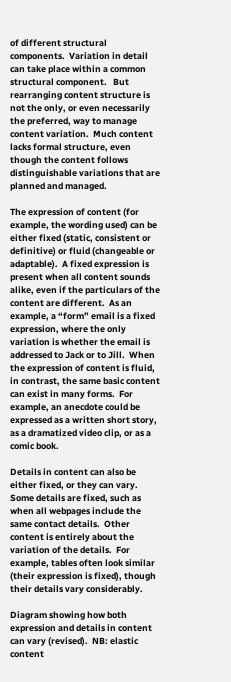of different structural components.  Variation in detail can take place within a common structural component.   But rearranging content structure is not the only, or even necessarily the preferred, way to manage content variation.  Much content lacks formal structure, even though the content follows distinguishable variations that are planned and managed.

The expression of content (for example, the wording used) can be either fixed (static, consistent or definitive) or fluid (changeable or adaptable).  A fixed expression is present when all content sounds alike, even if the particulars of the content are different.  As an example, a “form” email is a fixed expression, where the only variation is whether the email is addressed to Jack or to Jill.  When the expression of content is fluid,  in contrast, the same basic content can exist in many forms.  For example, an anecdote could be expressed as a written short story, as a dramatized video clip, or as a comic book.

Details in content can also be either fixed, or they can vary.  Some details are fixed, such as when all webpages include the same contact details.  Other content is entirely about the variation of the details.  For example, tables often look similar (their expression is fixed), though their details vary considerably.

Diagram showing how both expression and details in content can vary (revised).  NB: elastic content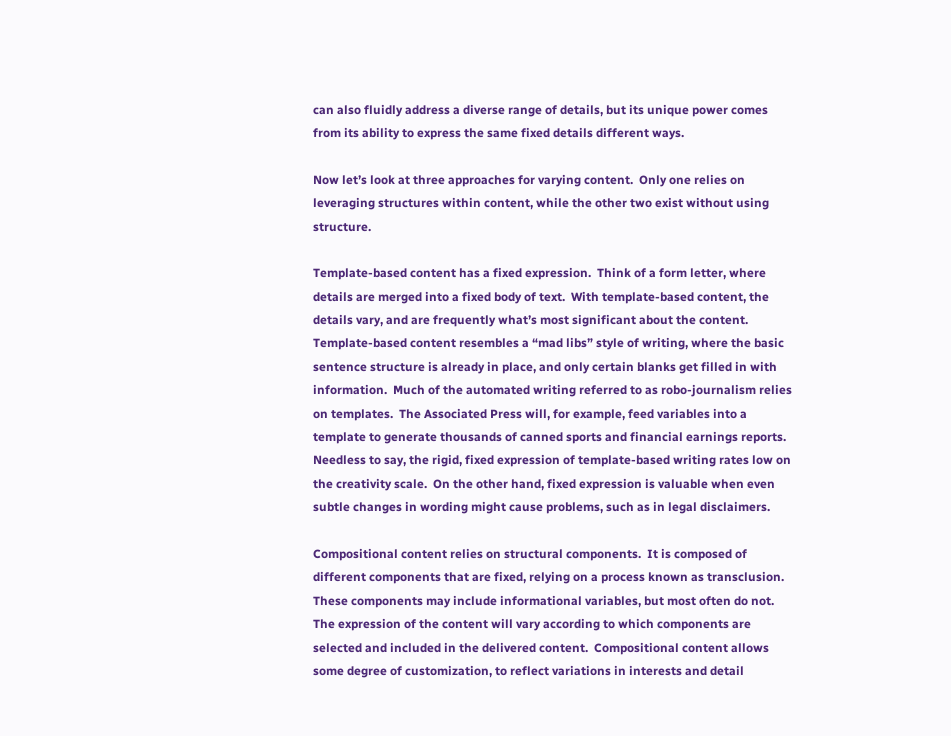can also fluidly address a diverse range of details, but its unique power comes from its ability to express the same fixed details different ways.

Now let’s look at three approaches for varying content.  Only one relies on leveraging structures within content, while the other two exist without using structure.

Template-based content has a fixed expression.  Think of a form letter, where details are merged into a fixed body of text.  With template-based content, the details vary, and are frequently what’s most significant about the content.   Template-based content resembles a “mad libs” style of writing, where the basic sentence structure is already in place, and only certain blanks get filled in with information.  Much of the automated writing referred to as robo-journalism relies on templates.  The Associated Press will, for example, feed variables into a template to generate thousands of canned sports and financial earnings reports.  Needless to say, the rigid, fixed expression of template-based writing rates low on the creativity scale.  On the other hand, fixed expression is valuable when even subtle changes in wording might cause problems, such as in legal disclaimers.

Compositional content relies on structural components.  It is composed of different components that are fixed, relying on a process known as transclusion.  These components may include informational variables, but most often do not.  The expression of the content will vary according to which components are selected and included in the delivered content.  Compositional content allows some degree of customization, to reflect variations in interests and detail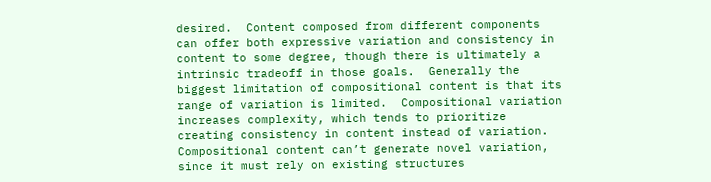desired.  Content composed from different components can offer both expressive variation and consistency in content to some degree, though there is ultimately a intrinsic tradeoff in those goals.  Generally the biggest limitation of compositional content is that its range of variation is limited.  Compositional variation increases complexity, which tends to prioritize creating consistency in content instead of variation.  Compositional content can’t generate novel variation, since it must rely on existing structures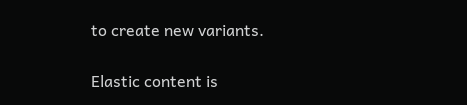to create new variants.

Elastic content is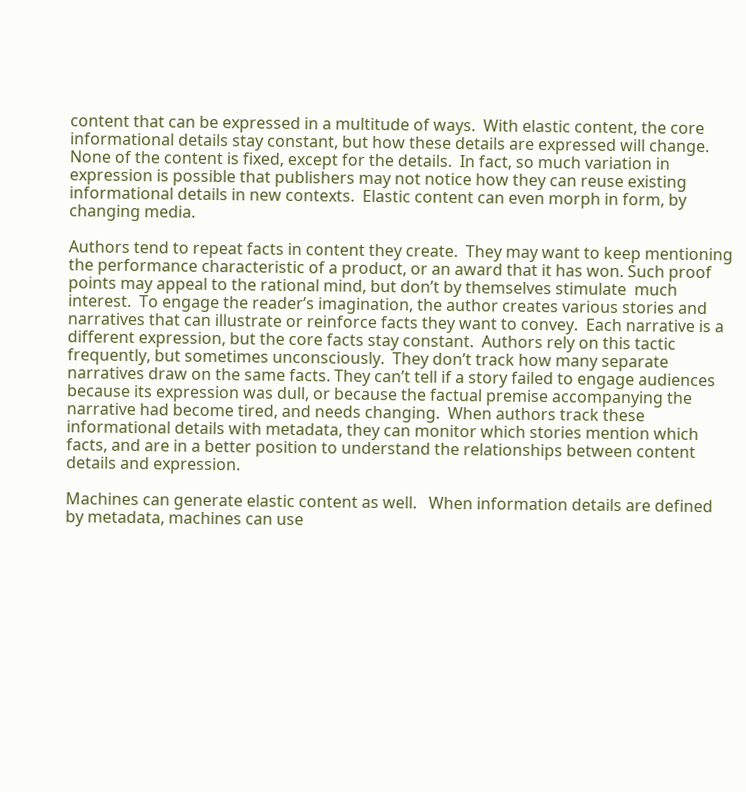content that can be expressed in a multitude of ways.  With elastic content, the core informational details stay constant, but how these details are expressed will change. None of the content is fixed, except for the details.  In fact, so much variation in expression is possible that publishers may not notice how they can reuse existing informational details in new contexts.  Elastic content can even morph in form, by changing media.

Authors tend to repeat facts in content they create.  They may want to keep mentioning the performance characteristic of a product, or an award that it has won. Such proof points may appeal to the rational mind, but don’t by themselves stimulate  much interest.  To engage the reader’s imagination, the author creates various stories and narratives that can illustrate or reinforce facts they want to convey.  Each narrative is a different expression, but the core facts stay constant.  Authors rely on this tactic frequently, but sometimes unconsciously.  They don’t track how many separate narratives draw on the same facts. They can’t tell if a story failed to engage audiences because its expression was dull, or because the factual premise accompanying the narrative had become tired, and needs changing.  When authors track these informational details with metadata, they can monitor which stories mention which facts, and are in a better position to understand the relationships between content details and expression.

Machines can generate elastic content as well.   When information details are defined by metadata, machines can use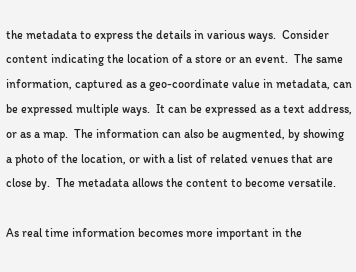the metadata to express the details in various ways.  Consider content indicating the location of a store or an event.  The same information, captured as a geo-coordinate value in metadata, can be expressed multiple ways.  It can be expressed as a text address, or as a map.  The information can also be augmented, by showing a photo of the location, or with a list of related venues that are close by.  The metadata allows the content to become versatile.

As real time information becomes more important in the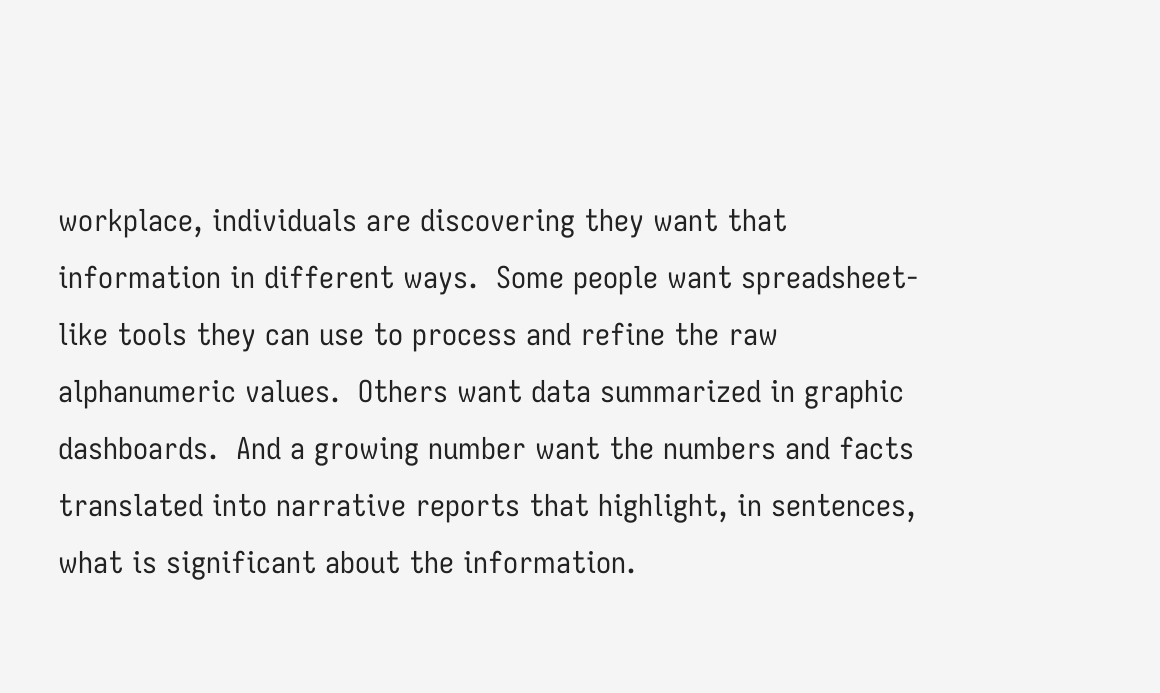workplace, individuals are discovering they want that information in different ways.  Some people want spreadsheet-like tools they can use to process and refine the raw alphanumeric values.  Others want data summarized in graphic dashboards.  And a growing number want the numbers and facts translated into narrative reports that highlight, in sentences, what is significant about the information.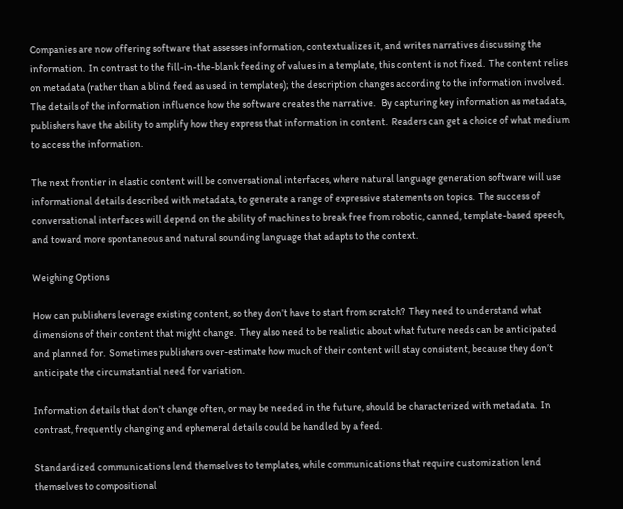Companies are now offering software that assesses information, contextualizes it, and writes narratives discussing the information.  In contrast to the fill-in-the-blank feeding of values in a template, this content is not fixed.  The content relies on metadata (rather than a blind feed as used in templates); the description changes according to the information involved.  The details of the information influence how the software creates the narrative.   By capturing key information as metadata, publishers have the ability to amplify how they express that information in content.  Readers can get a choice of what medium to access the information.

The next frontier in elastic content will be conversational interfaces, where natural language generation software will use informational details described with metadata, to generate a range of expressive statements on topics.  The success of conversational interfaces will depend on the ability of machines to break free from robotic, canned, template-based speech, and toward more spontaneous and natural sounding language that adapts to the context.

Weighing Options

How can publishers leverage existing content, so they don’t have to start from scratch?  They need to understand what dimensions of their content that might change.  They also need to be realistic about what future needs can be anticipated and planned for.  Sometimes publishers over-estimate how much of their content will stay consistent, because they don’t anticipate the circumstantial need for variation.

Information details that don’t change often, or may be needed in the future, should be characterized with metadata.  In contrast, frequently changing and ephemeral details could be handled by a feed.

Standardized communications lend themselves to templates, while communications that require customization lend themselves to compositional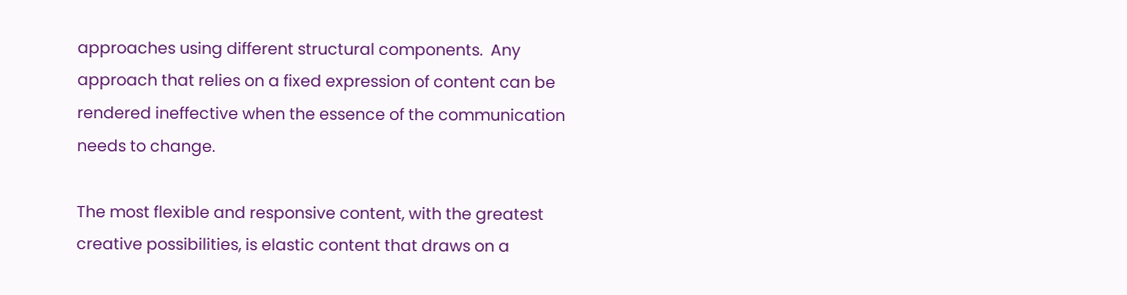approaches using different structural components.  Any approach that relies on a fixed expression of content can be rendered ineffective when the essence of the communication needs to change.

The most flexible and responsive content, with the greatest creative possibilities, is elastic content that draws on a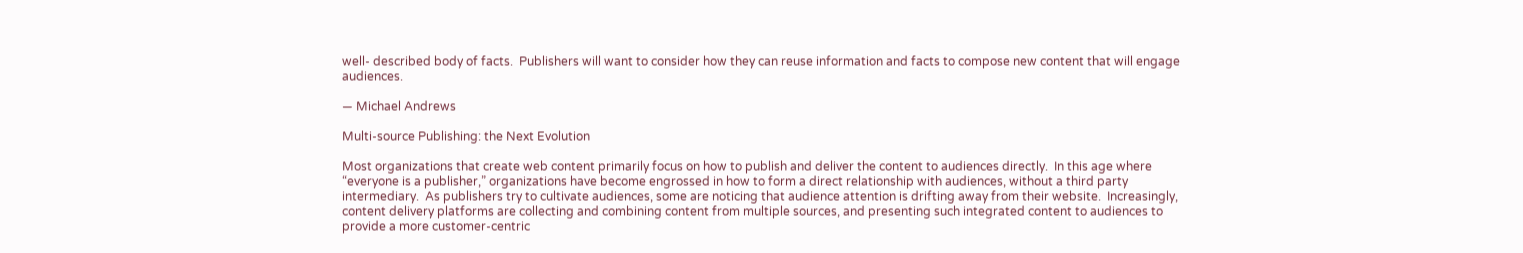well- described body of facts.  Publishers will want to consider how they can reuse information and facts to compose new content that will engage audiences.

— Michael Andrews

Multi-source Publishing: the Next Evolution

Most organizations that create web content primarily focus on how to publish and deliver the content to audiences directly.  In this age where “everyone is a publisher,” organizations have become engrossed in how to form a direct relationship with audiences, without a third party intermediary.  As publishers try to cultivate audiences, some are noticing that audience attention is drifting away from their website.  Increasingly, content delivery platforms are collecting and combining content from multiple sources, and presenting such integrated content to audiences to provide a more customer-centric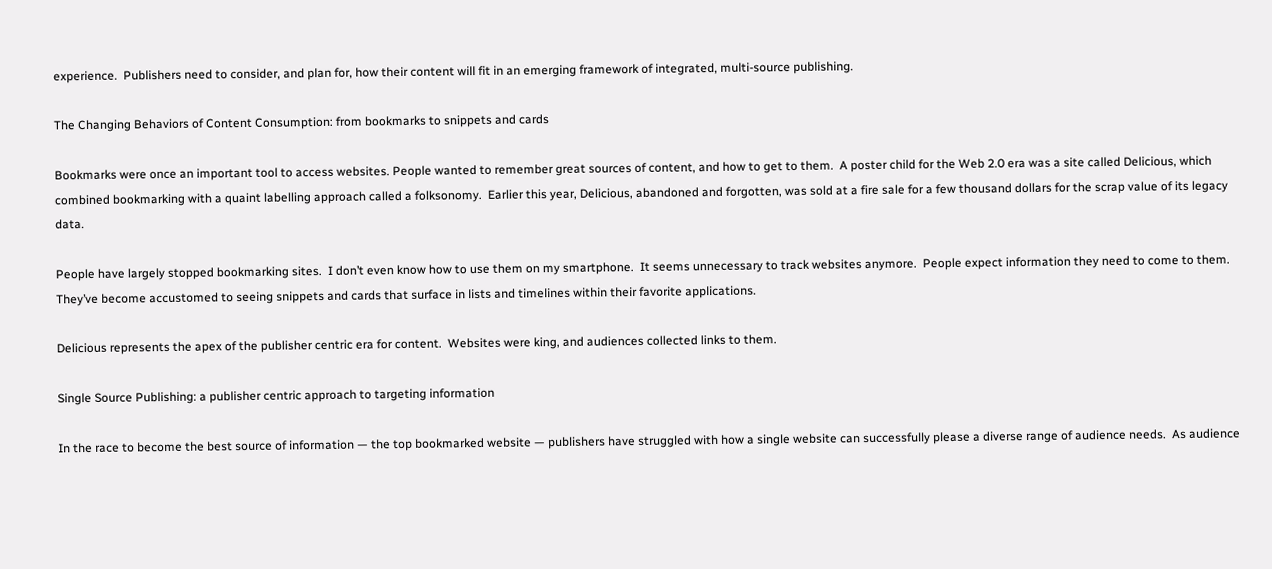experience.  Publishers need to consider, and plan for, how their content will fit in an emerging framework of integrated, multi-source publishing.

The Changing Behaviors of Content Consumption: from bookmarks to snippets and cards

Bookmarks were once an important tool to access websites. People wanted to remember great sources of content, and how to get to them.  A poster child for the Web 2.0 era was a site called Delicious, which combined bookmarking with a quaint labelling approach called a folksonomy.  Earlier this year, Delicious, abandoned and forgotten, was sold at a fire sale for a few thousand dollars for the scrap value of its legacy data.

People have largely stopped bookmarking sites.  I don’t even know how to use them on my smartphone.  It seems unnecessary to track websites anymore.  People expect information they need to come to them.  They’ve become accustomed to seeing snippets and cards that surface in lists and timelines within their favorite applications.

Delicious represents the apex of the publisher centric era for content.  Websites were king, and audiences collected links to them.

Single Source Publishing: a publisher centric approach to targeting information

In the race to become the best source of information — the top bookmarked website — publishers have struggled with how a single website can successfully please a diverse range of audience needs.  As audience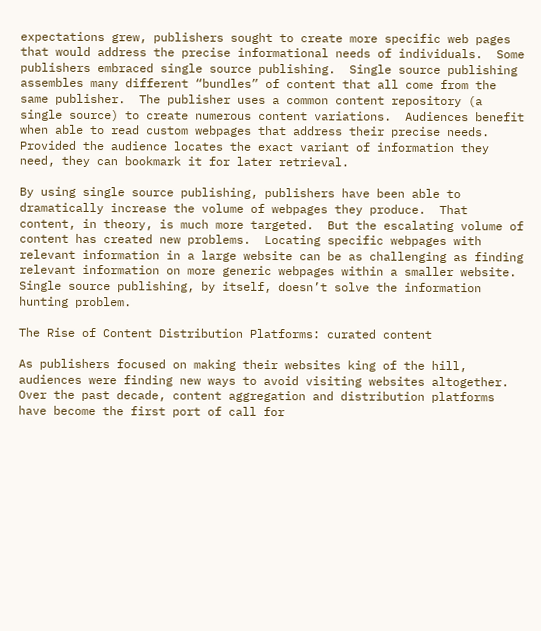expectations grew, publishers sought to create more specific web pages that would address the precise informational needs of individuals.  Some publishers embraced single source publishing.  Single source publishing assembles many different “bundles” of content that all come from the same publisher.  The publisher uses a common content repository (a single source) to create numerous content variations.  Audiences benefit when able to read custom webpages that address their precise needs.  Provided the audience locates the exact variant of information they need, they can bookmark it for later retrieval.

By using single source publishing, publishers have been able to dramatically increase the volume of webpages they produce.  That content, in theory, is much more targeted.  But the escalating volume of content has created new problems.  Locating specific webpages with relevant information in a large website can be as challenging as finding relevant information on more generic webpages within a smaller website.  Single source publishing, by itself, doesn’t solve the information hunting problem.

The Rise of Content Distribution Platforms: curated content

As publishers focused on making their websites king of the hill, audiences were finding new ways to avoid visiting websites altogether.  Over the past decade, content aggregation and distribution platforms have become the first port of call for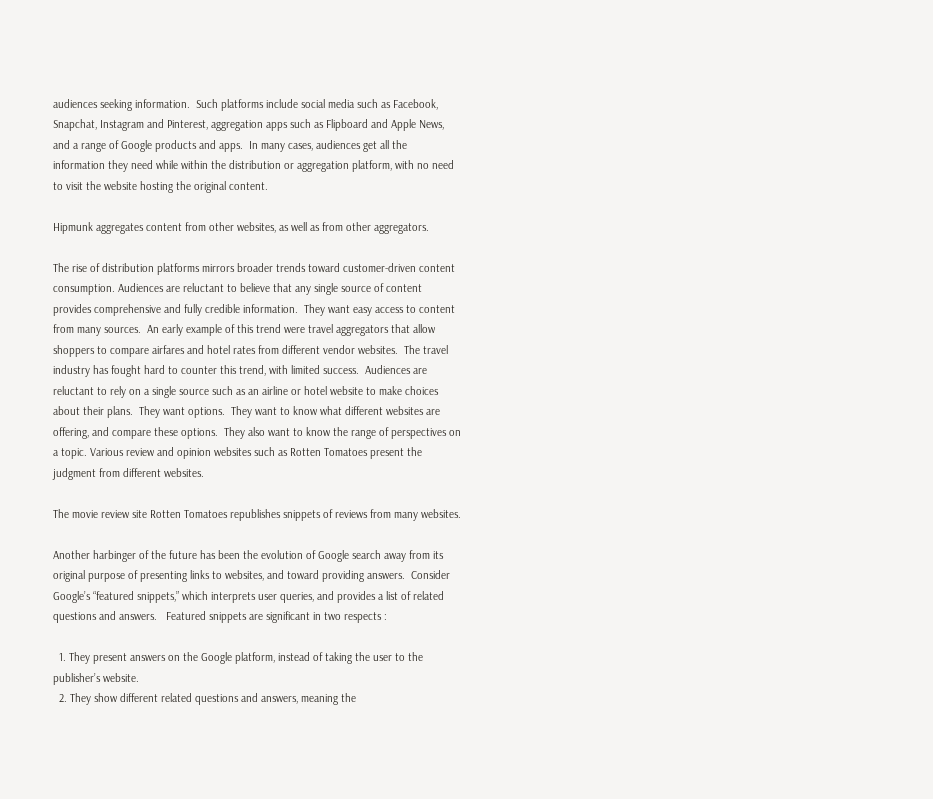audiences seeking information.  Such platforms include social media such as Facebook, Snapchat, Instagram and Pinterest, aggregation apps such as Flipboard and Apple News, and a range of Google products and apps.  In many cases, audiences get all the information they need while within the distribution or aggregation platform, with no need to visit the website hosting the original content.

Hipmunk aggregates content from other websites, as well as from other aggregators.

The rise of distribution platforms mirrors broader trends toward customer-driven content consumption. Audiences are reluctant to believe that any single source of content provides comprehensive and fully credible information.  They want easy access to content from many sources.  An early example of this trend were travel aggregators that allow shoppers to compare airfares and hotel rates from different vendor websites.  The travel industry has fought hard to counter this trend, with limited success.  Audiences are reluctant to rely on a single source such as an airline or hotel website to make choices about their plans.  They want options.  They want to know what different websites are offering, and compare these options.  They also want to know the range of perspectives on a topic. Various review and opinion websites such as Rotten Tomatoes present the judgment from different websites.

The movie review site Rotten Tomatoes republishes snippets of reviews from many websites.

Another harbinger of the future has been the evolution of Google search away from its original purpose of presenting links to websites, and toward providing answers.  Consider Google’s “featured snippets,” which interprets user queries, and provides a list of related questions and answers.   Featured snippets are significant in two respects :

  1. They present answers on the Google platform, instead of taking the user to the publisher’s website.
  2. They show different related questions and answers, meaning the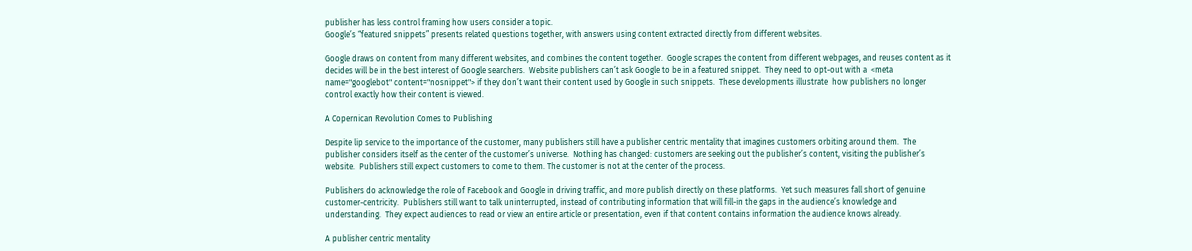publisher has less control framing how users consider a topic.
Google’s “featured snippets” presents related questions together, with answers using content extracted directly from different websites.

Google draws on content from many different websites, and combines the content together.  Google scrapes the content from different webpages, and reuses content as it decides will be in the best interest of Google searchers.  Website publishers can’t ask Google to be in a featured snippet.  They need to opt-out with a  <meta name="googlebot" content="nosnippet"> if they don’t want their content used by Google in such snippets.  These developments illustrate  how publishers no longer control exactly how their content is viewed.

A Copernican Revolution Comes to Publishing

Despite lip service to the importance of the customer, many publishers still have a publisher centric mentality that imagines customers orbiting around them.  The publisher considers itself as the center of the customer’s universe.  Nothing has changed: customers are seeking out the publisher’s content, visiting the publisher’s website.  Publishers still expect customers to come to them. The customer is not at the center of the process.

Publishers do acknowledge the role of Facebook and Google in driving traffic, and more publish directly on these platforms.  Yet such measures fall short of genuine customer-centricity.  Publishers still want to talk uninterrupted, instead of contributing information that will fill-in the gaps in the audience’s knowledge and understanding.  They expect audiences to read or view an entire article or presentation, even if that content contains information the audience knows already.

A publisher centric mentality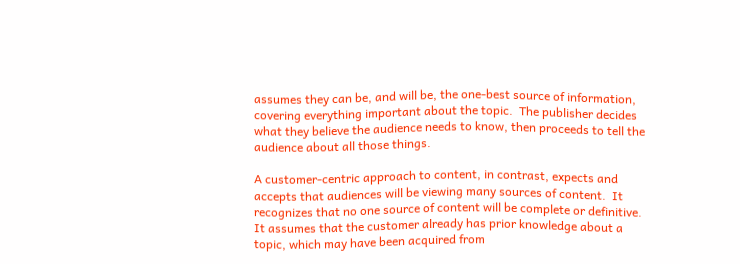assumes they can be, and will be, the one-best source of information, covering everything important about the topic.  The publisher decides what they believe the audience needs to know, then proceeds to tell the audience about all those things.

A customer-centric approach to content, in contrast, expects and accepts that audiences will be viewing many sources of content.  It recognizes that no one source of content will be complete or definitive.  It assumes that the customer already has prior knowledge about a topic, which may have been acquired from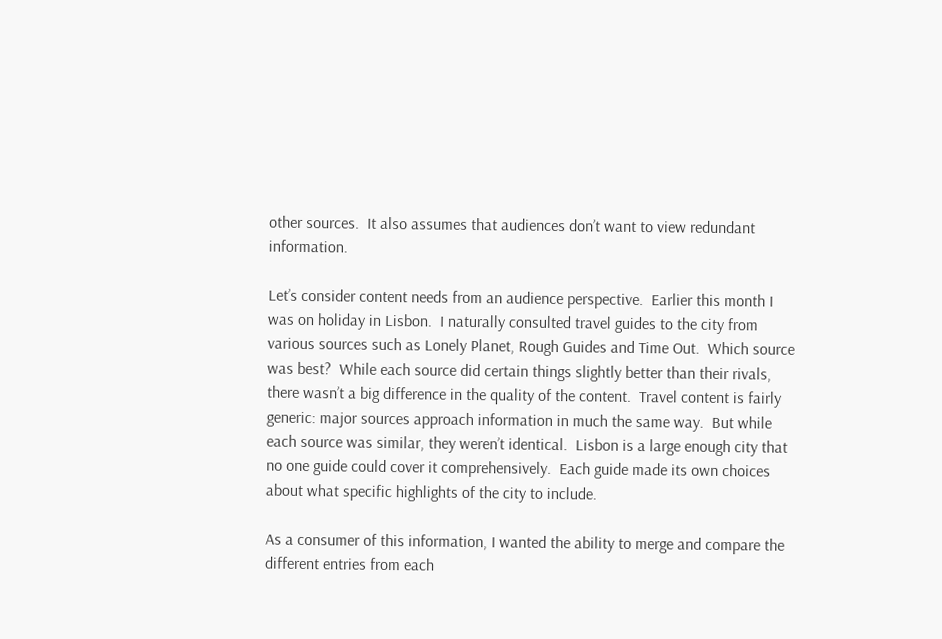other sources.  It also assumes that audiences don’t want to view redundant information.

Let’s consider content needs from an audience perspective.  Earlier this month I was on holiday in Lisbon.  I naturally consulted travel guides to the city from various sources such as Lonely Planet, Rough Guides and Time Out.  Which source was best?  While each source did certain things slightly better than their rivals, there wasn’t a big difference in the quality of the content.  Travel content is fairly generic: major sources approach information in much the same way.  But while each source was similar, they weren’t identical.  Lisbon is a large enough city that no one guide could cover it comprehensively.  Each guide made its own choices about what specific highlights of the city to include.

As a consumer of this information, I wanted the ability to merge and compare the different entries from each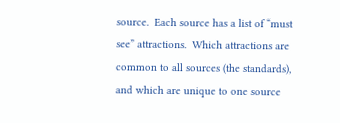source.  Each source has a list of “must see” attractions.  Which attractions are common to all sources (the standards), and which are unique to one source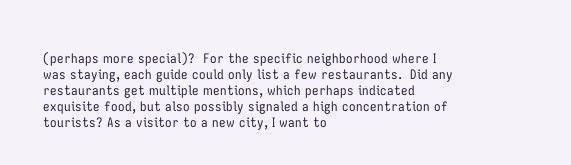(perhaps more special)?  For the specific neighborhood where I was staying, each guide could only list a few restaurants.  Did any restaurants get multiple mentions, which perhaps indicated exquisite food, but also possibly signaled a high concentration of tourists? As a visitor to a new city, I want to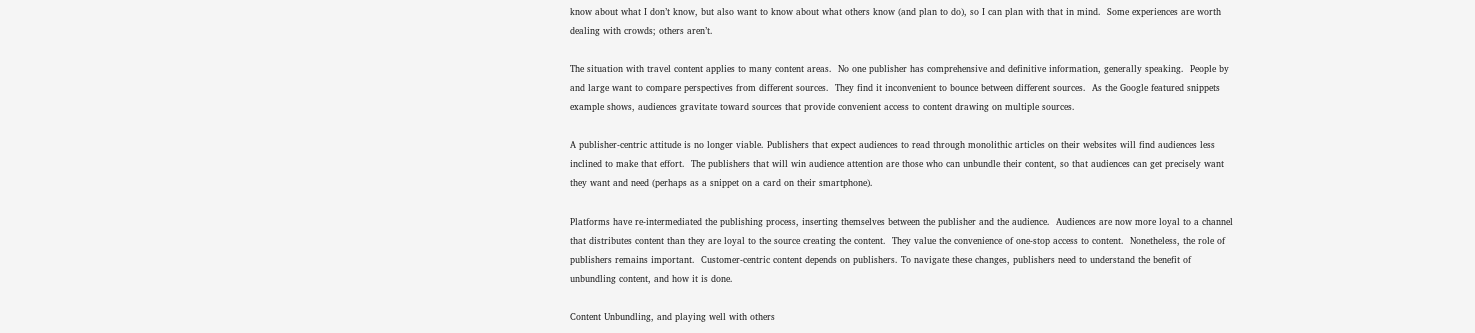know about what I don’t know, but also want to know about what others know (and plan to do), so I can plan with that in mind.  Some experiences are worth dealing with crowds; others aren’t.

The situation with travel content applies to many content areas.  No one publisher has comprehensive and definitive information, generally speaking.  People by and large want to compare perspectives from different sources.  They find it inconvenient to bounce between different sources.  As the Google featured snippets example shows, audiences gravitate toward sources that provide convenient access to content drawing on multiple sources.

A publisher-centric attitude is no longer viable. Publishers that expect audiences to read through monolithic articles on their websites will find audiences less inclined to make that effort.  The publishers that will win audience attention are those who can unbundle their content, so that audiences can get precisely want they want and need (perhaps as a snippet on a card on their smartphone).

Platforms have re-intermediated the publishing process, inserting themselves between the publisher and the audience.  Audiences are now more loyal to a channel that distributes content than they are loyal to the source creating the content.  They value the convenience of one-stop access to content.  Nonetheless, the role of publishers remains important.  Customer-centric content depends on publishers. To navigate these changes, publishers need to understand the benefit of unbundling content, and how it is done.

Content Unbundling, and playing well with others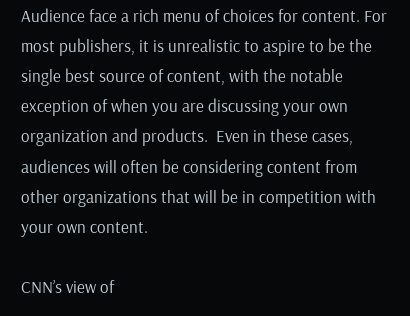Audience face a rich menu of choices for content. For most publishers, it is unrealistic to aspire to be the single best source of content, with the notable exception of when you are discussing your own organization and products.  Even in these cases, audiences will often be considering content from other organizations that will be in competition with your own content.

CNN’s view of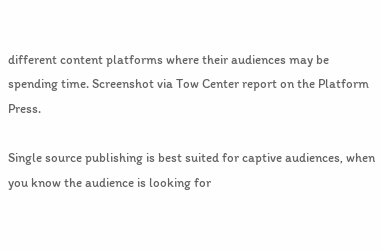different content platforms where their audiences may be spending time. Screenshot via Tow Center report on the Platform Press.

Single source publishing is best suited for captive audiences, when you know the audience is looking for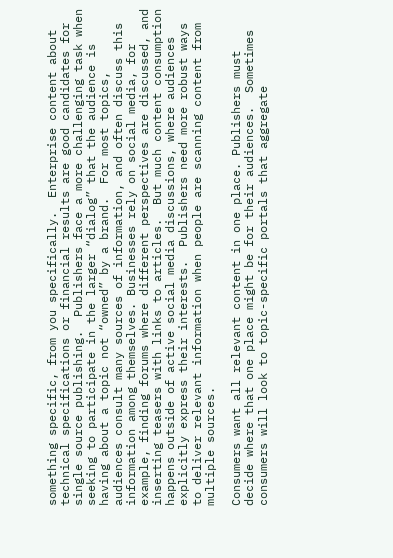something specific, from you specifically.  Enterprise content about technical specifications or financial results are good candidates for single source publishing.  Publishers face a more challenging task when seeking to participate in the larger “dialog” that the audience is having about a topic not “owned” by a brand.  For most topics, audiences consult many sources of information, and often discuss this information among themselves. Businesses rely on social media, for example, finding forums where different perspectives are discussed, and inserting teasers with links to articles.  But much content consumption happens outside of active social media discussions, where audiences explicitly express their interests.  Publishers need more robust ways to deliver relevant information when people are scanning content from multiple sources.

Consumers want all relevant content in one place. Publishers must decide where that one place might be for their audiences.  Sometimes consumers will look to topic-specific portals that aggregate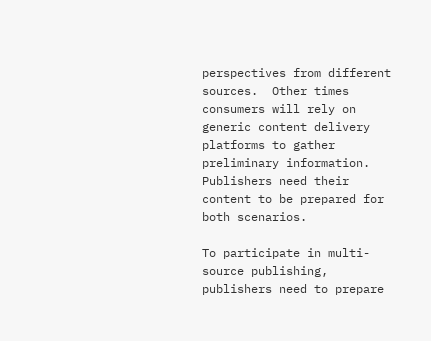perspectives from different sources.  Other times consumers will rely on generic content delivery platforms to gather preliminary information. Publishers need their content to be prepared for both scenarios.

To participate in multi-source publishing, publishers need to prepare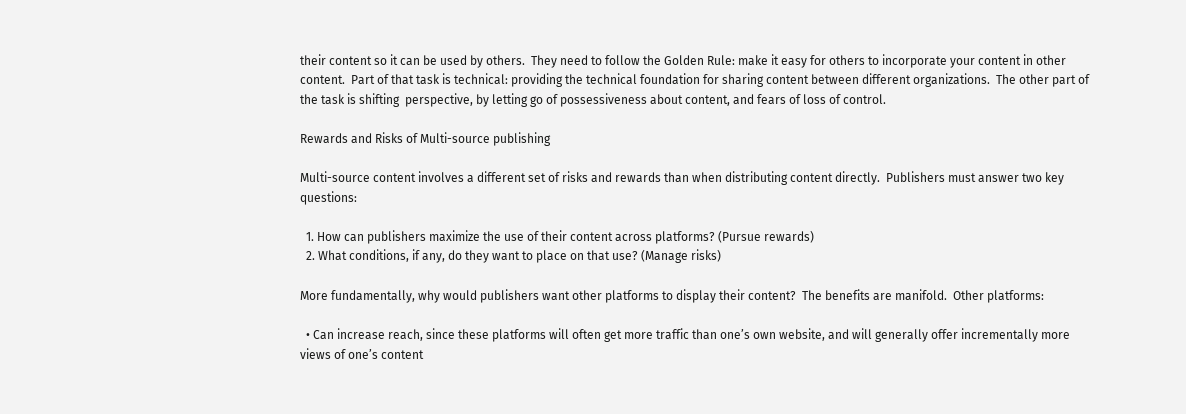their content so it can be used by others.  They need to follow the Golden Rule: make it easy for others to incorporate your content in other content.  Part of that task is technical: providing the technical foundation for sharing content between different organizations.  The other part of the task is shifting  perspective, by letting go of possessiveness about content, and fears of loss of control.

Rewards and Risks of Multi-source publishing

Multi-source content involves a different set of risks and rewards than when distributing content directly.  Publishers must answer two key questions:

  1. How can publishers maximize the use of their content across platforms? (Pursue rewards)
  2. What conditions, if any, do they want to place on that use? (Manage risks)

More fundamentally, why would publishers want other platforms to display their content?  The benefits are manifold.  Other platforms:

  • Can increase reach, since these platforms will often get more traffic than one’s own website, and will generally offer incrementally more views of one’s content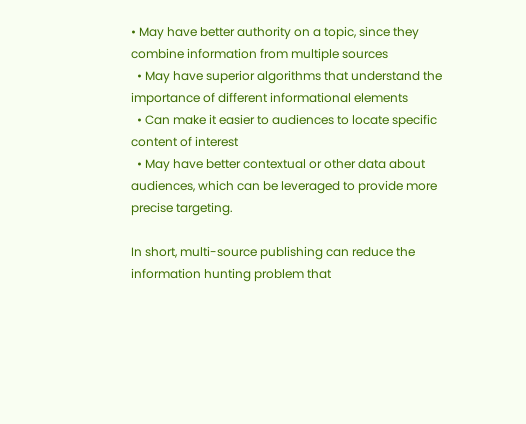• May have better authority on a topic, since they combine information from multiple sources
  • May have superior algorithms that understand the importance of different informational elements
  • Can make it easier to audiences to locate specific content of interest
  • May have better contextual or other data about audiences, which can be leveraged to provide more precise targeting.

In short, multi-source publishing can reduce the information hunting problem that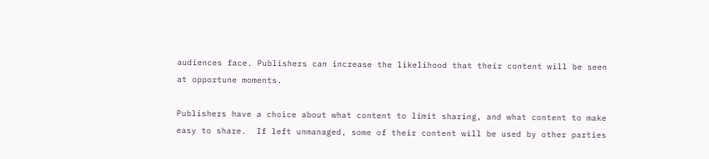audiences face. Publishers can increase the likelihood that their content will be seen at opportune moments.

Publishers have a choice about what content to limit sharing, and what content to make easy to share.  If left unmanaged, some of their content will be used by other parties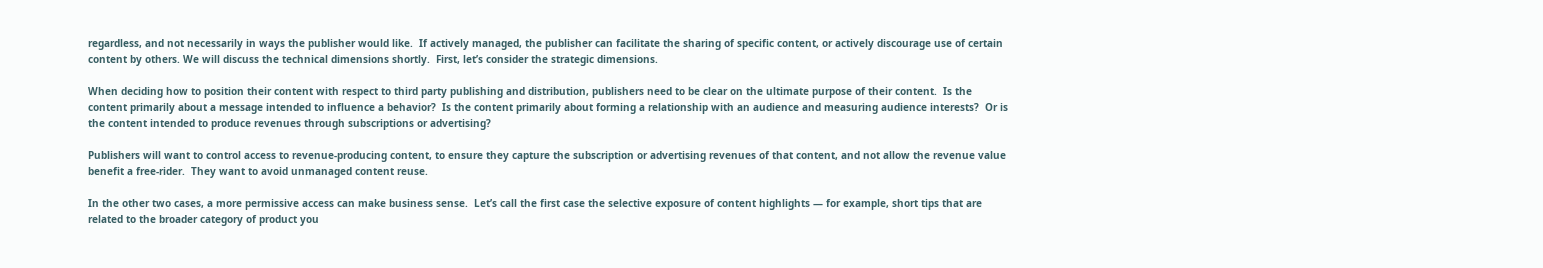regardless, and not necessarily in ways the publisher would like.  If actively managed, the publisher can facilitate the sharing of specific content, or actively discourage use of certain content by others. We will discuss the technical dimensions shortly.  First, let’s consider the strategic dimensions.

When deciding how to position their content with respect to third party publishing and distribution, publishers need to be clear on the ultimate purpose of their content.  Is the content primarily about a message intended to influence a behavior?  Is the content primarily about forming a relationship with an audience and measuring audience interests?  Or is the content intended to produce revenues through subscriptions or advertising?

Publishers will want to control access to revenue-producing content, to ensure they capture the subscription or advertising revenues of that content, and not allow the revenue value benefit a free-rider.  They want to avoid unmanaged content reuse.

In the other two cases, a more permissive access can make business sense.  Let’s call the first case the selective exposure of content highlights — for example, short tips that are related to the broader category of product you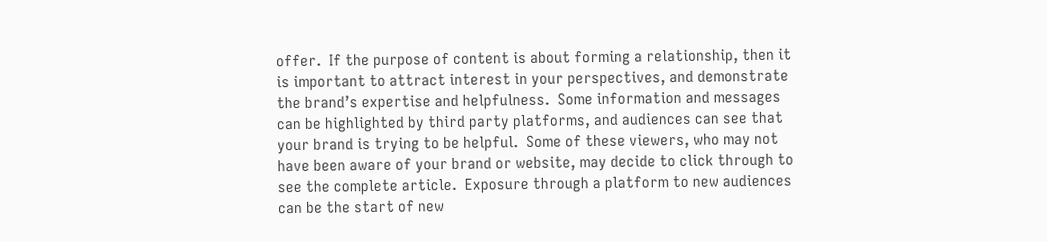offer.  If the purpose of content is about forming a relationship, then it is important to attract interest in your perspectives, and demonstrate the brand’s expertise and helpfulness.  Some information and messages can be highlighted by third party platforms, and audiences can see that your brand is trying to be helpful.  Some of these viewers, who may not have been aware of your brand or website, may decide to click through to see the complete article.  Exposure through a platform to new audiences can be the start of new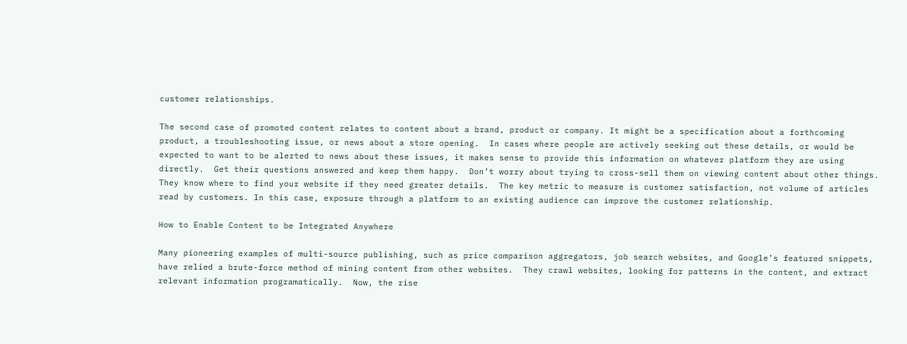customer relationships.

The second case of promoted content relates to content about a brand, product or company. It might be a specification about a forthcoming product, a troubleshooting issue, or news about a store opening.  In cases where people are actively seeking out these details, or would be expected to want to be alerted to news about these issues, it makes sense to provide this information on whatever platform they are using directly.  Get their questions answered and keep them happy.  Don’t worry about trying to cross-sell them on viewing content about other things.  They know where to find your website if they need greater details.  The key metric to measure is customer satisfaction, not volume of articles read by customers. In this case, exposure through a platform to an existing audience can improve the customer relationship.

How to Enable Content to be Integrated Anywhere

Many pioneering examples of multi-source publishing, such as price comparison aggregators, job search websites, and Google’s featured snippets, have relied a brute-force method of mining content from other websites.  They crawl websites, looking for patterns in the content, and extract relevant information programatically.  Now, the rise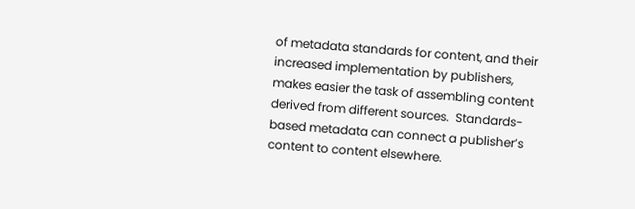of metadata standards for content, and their increased implementation by publishers, makes easier the task of assembling content derived from different sources.  Standards-based metadata can connect a publisher’s content to content elsewhere.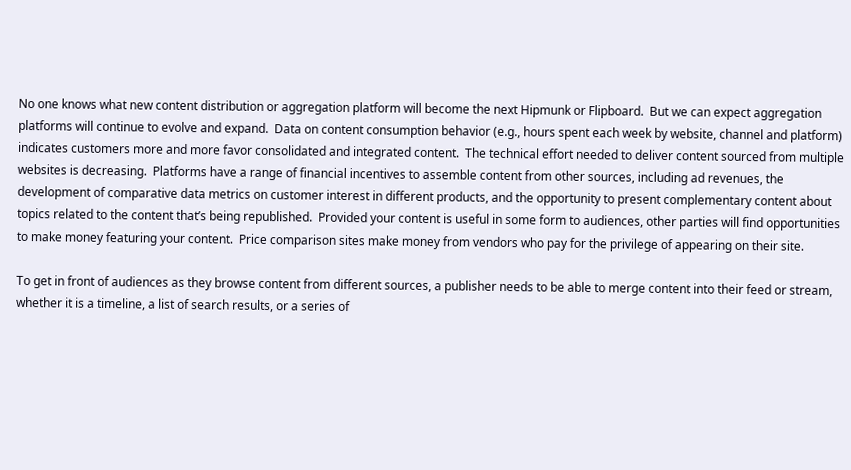No one knows what new content distribution or aggregation platform will become the next Hipmunk or Flipboard.  But we can expect aggregation platforms will continue to evolve and expand.  Data on content consumption behavior (e.g., hours spent each week by website, channel and platform) indicates customers more and more favor consolidated and integrated content.  The technical effort needed to deliver content sourced from multiple websites is decreasing.  Platforms have a range of financial incentives to assemble content from other sources, including ad revenues, the development of comparative data metrics on customer interest in different products, and the opportunity to present complementary content about topics related to the content that’s being republished.  Provided your content is useful in some form to audiences, other parties will find opportunities to make money featuring your content.  Price comparison sites make money from vendors who pay for the privilege of appearing on their site.

To get in front of audiences as they browse content from different sources, a publisher needs to be able to merge content into their feed or stream, whether it is a timeline, a list of search results, or a series of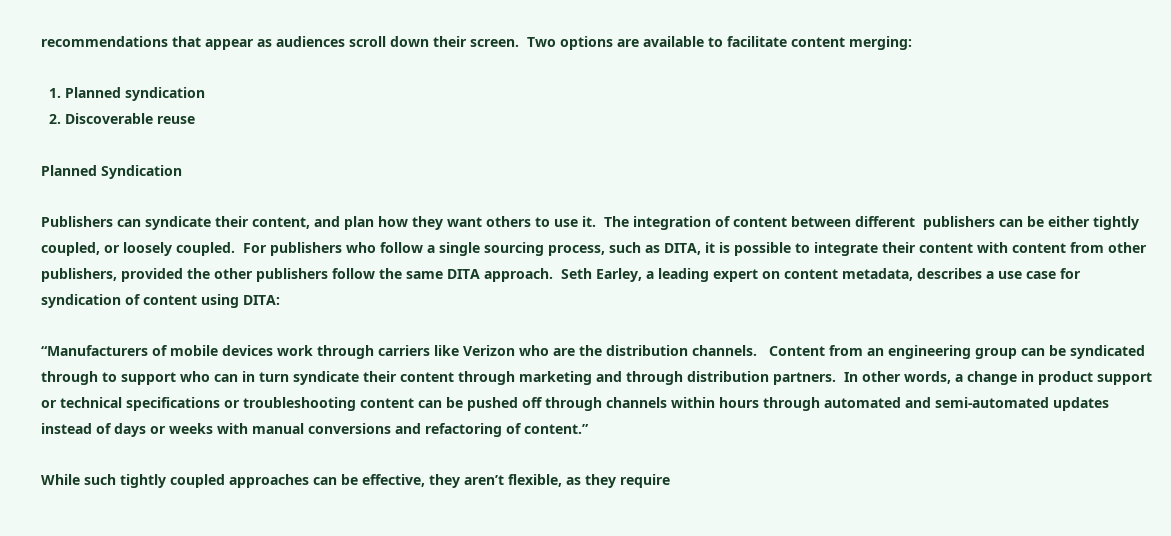recommendations that appear as audiences scroll down their screen.  Two options are available to facilitate content merging:

  1. Planned syndication
  2. Discoverable reuse

Planned Syndication

Publishers can syndicate their content, and plan how they want others to use it.  The integration of content between different  publishers can be either tightly coupled, or loosely coupled.  For publishers who follow a single sourcing process, such as DITA, it is possible to integrate their content with content from other publishers, provided the other publishers follow the same DITA approach.  Seth Earley, a leading expert on content metadata, describes a use case for syndication of content using DITA:

“Manufacturers of mobile devices work through carriers like Verizon who are the distribution channels.   Content from an engineering group can be syndicated through to support who can in turn syndicate their content through marketing and through distribution partners.  In other words, a change in product support or technical specifications or troubleshooting content can be pushed off through channels within hours through automated and semi-automated updates instead of days or weeks with manual conversions and refactoring of content.”

While such tightly coupled approaches can be effective, they aren’t flexible, as they require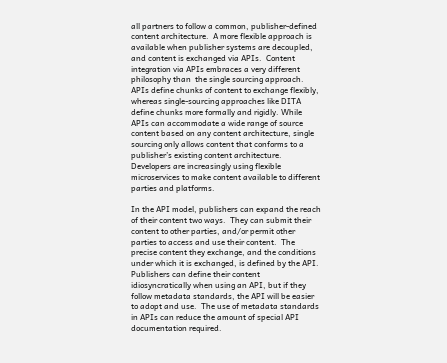all partners to follow a common, publisher-defined content architecture.  A more flexible approach is available when publisher systems are decoupled, and content is exchanged via APIs.  Content integration via APIs embraces a very different philosophy than  the single sourcing approach.  APIs define chunks of content to exchange flexibly, whereas single-sourcing approaches like DITA define chunks more formally and rigidly. While APIs can accommodate a wide range of source content based on any content architecture, single sourcing only allows content that conforms to a publisher’s existing content architecture.  Developers are increasingly using flexible microservices to make content available to different parties and platforms.

In the API model, publishers can expand the reach of their content two ways.  They can submit their content to other parties, and/or permit other parties to access and use their content.  The precise content they exchange, and the conditions under which it is exchanged, is defined by the API.  Publishers can define their content idiosyncratically when using an API, but if they follow metadata standards, the API will be easier to adopt and use.  The use of metadata standards in APIs can reduce the amount of special API documentation required.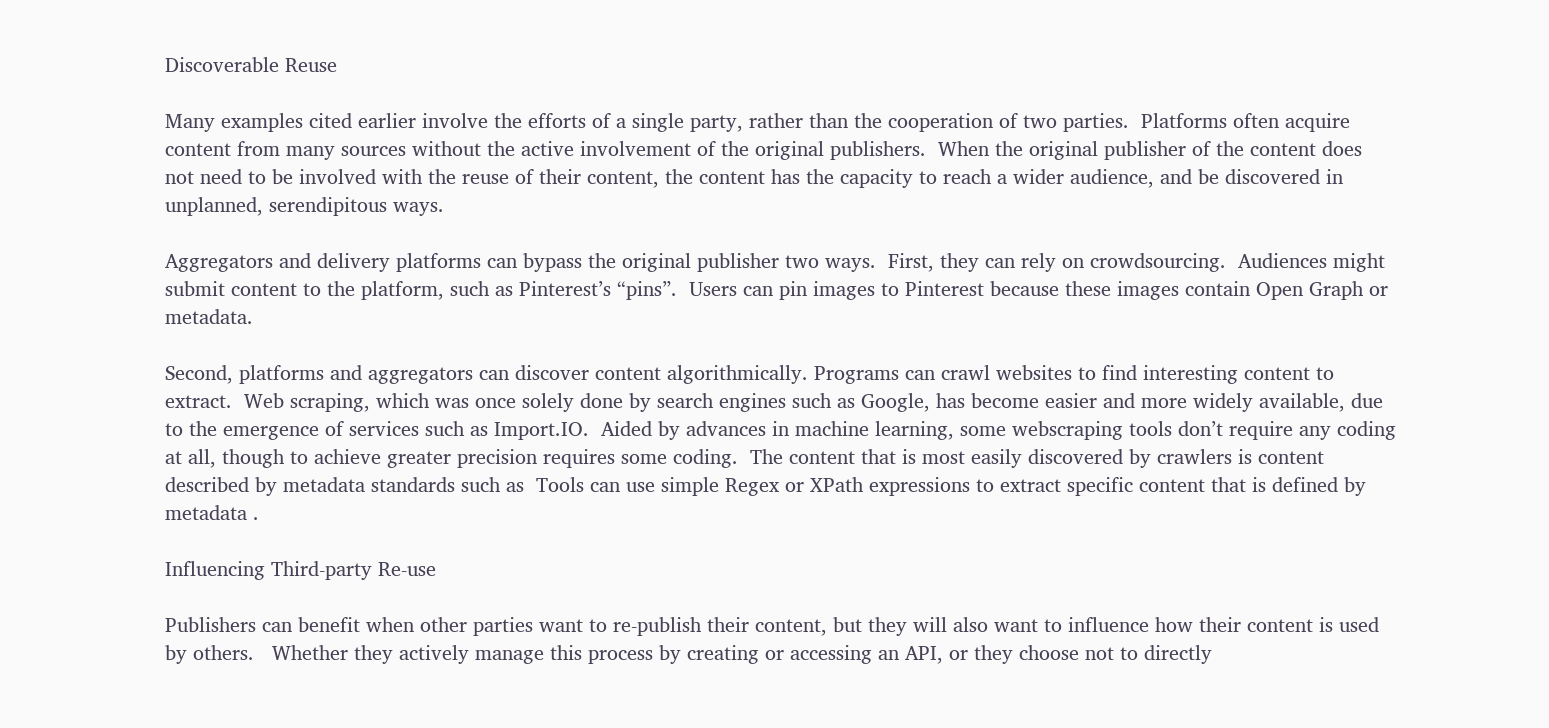Discoverable Reuse

Many examples cited earlier involve the efforts of a single party, rather than the cooperation of two parties.  Platforms often acquire content from many sources without the active involvement of the original publishers.  When the original publisher of the content does not need to be involved with the reuse of their content, the content has the capacity to reach a wider audience, and be discovered in unplanned, serendipitous ways.

Aggregators and delivery platforms can bypass the original publisher two ways.  First, they can rely on crowdsourcing.  Audiences might submit content to the platform, such as Pinterest’s “pins”.  Users can pin images to Pinterest because these images contain Open Graph or metadata.

Second, platforms and aggregators can discover content algorithmically. Programs can crawl websites to find interesting content to extract.  Web scraping, which was once solely done by search engines such as Google, has become easier and more widely available, due to the emergence of services such as Import.IO.  Aided by advances in machine learning, some webscraping tools don’t require any coding at all, though to achieve greater precision requires some coding.  The content that is most easily discovered by crawlers is content described by metadata standards such as  Tools can use simple Regex or XPath expressions to extract specific content that is defined by metadata .

Influencing Third-party Re-use

Publishers can benefit when other parties want to re-publish their content, but they will also want to influence how their content is used by others.   Whether they actively manage this process by creating or accessing an API, or they choose not to directly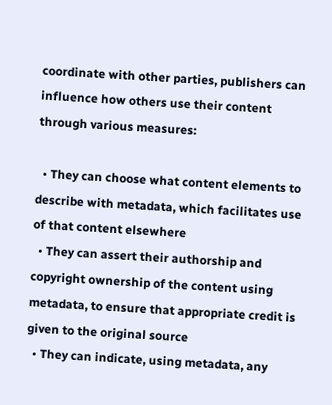coordinate with other parties, publishers can influence how others use their content through various measures:

  • They can choose what content elements to describe with metadata, which facilitates use of that content elsewhere
  • They can assert their authorship and copyright ownership of the content using metadata, to ensure that appropriate credit is given to the original source
  • They can indicate, using metadata, any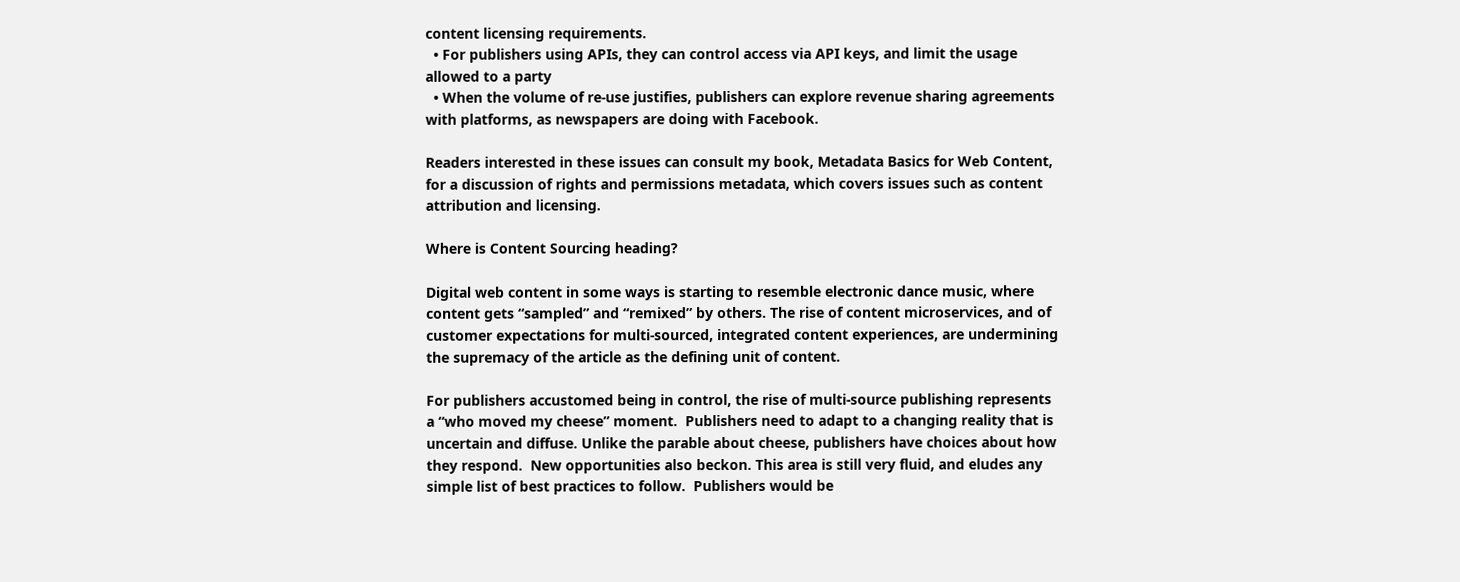content licensing requirements.
  • For publishers using APIs, they can control access via API keys, and limit the usage allowed to a party
  • When the volume of re-use justifies, publishers can explore revenue sharing agreements with platforms, as newspapers are doing with Facebook.

Readers interested in these issues can consult my book, Metadata Basics for Web Content, for a discussion of rights and permissions metadata, which covers issues such as content attribution and licensing.

Where is Content Sourcing heading?

Digital web content in some ways is starting to resemble electronic dance music, where content gets “sampled” and “remixed” by others. The rise of content microservices, and of customer expectations for multi-sourced, integrated content experiences, are undermining the supremacy of the article as the defining unit of content.

For publishers accustomed being in control, the rise of multi-source publishing represents a “who moved my cheese” moment.  Publishers need to adapt to a changing reality that is uncertain and diffuse. Unlike the parable about cheese, publishers have choices about how they respond.  New opportunities also beckon. This area is still very fluid, and eludes any simple list of best practices to follow.  Publishers would be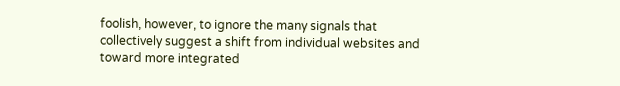foolish, however, to ignore the many signals that collectively suggest a shift from individual websites and toward more integrated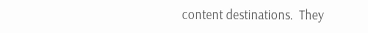content destinations.  They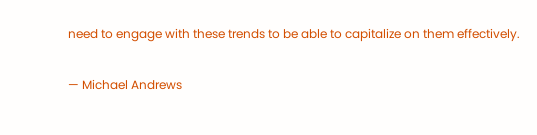need to engage with these trends to be able to capitalize on them effectively.

— Michael Andrews